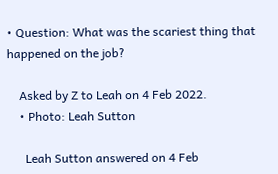• Question: What was the scariest thing that happened on the job?

    Asked by Z to Leah on 4 Feb 2022.
    • Photo: Leah Sutton

      Leah Sutton answered on 4 Feb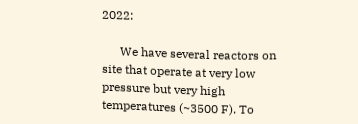2022:

      We have several reactors on site that operate at very low pressure but very high temperatures (~3500 F). To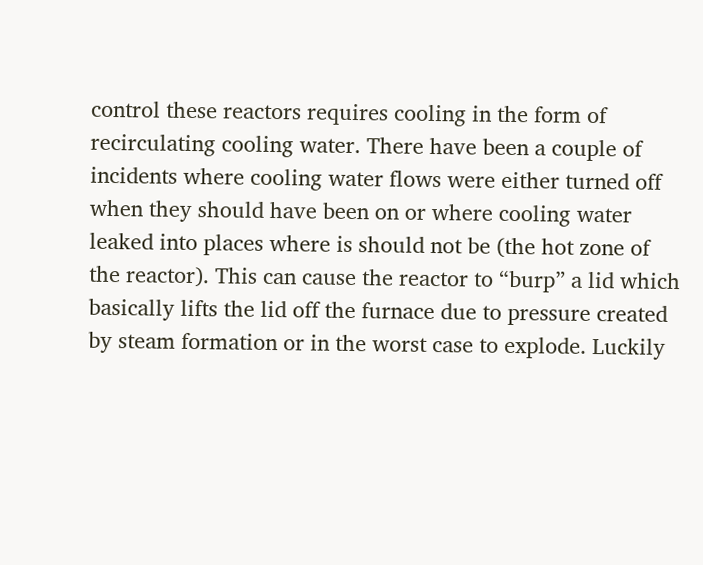control these reactors requires cooling in the form of recirculating cooling water. There have been a couple of incidents where cooling water flows were either turned off when they should have been on or where cooling water leaked into places where is should not be (the hot zone of the reactor). This can cause the reactor to “burp” a lid which basically lifts the lid off the furnace due to pressure created by steam formation or in the worst case to explode. Luckily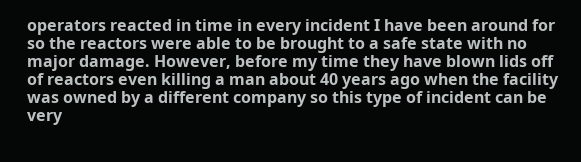operators reacted in time in every incident I have been around for so the reactors were able to be brought to a safe state with no major damage. However, before my time they have blown lids off of reactors even killing a man about 40 years ago when the facility was owned by a different company so this type of incident can be very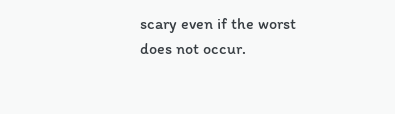scary even if the worst does not occur.